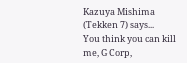Kazuya Mishima (Tekken 7) says...
You think you can kill me, G Corp,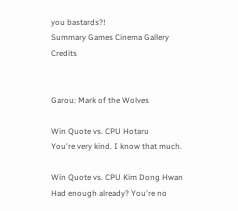you bastards?!
Summary Games Cinema Gallery Credits


Garou: Mark of the Wolves

Win Quote vs. CPU Hotaru
You're very kind. I know that much.

Win Quote vs. CPU Kim Dong Hwan
Had enough already? You're no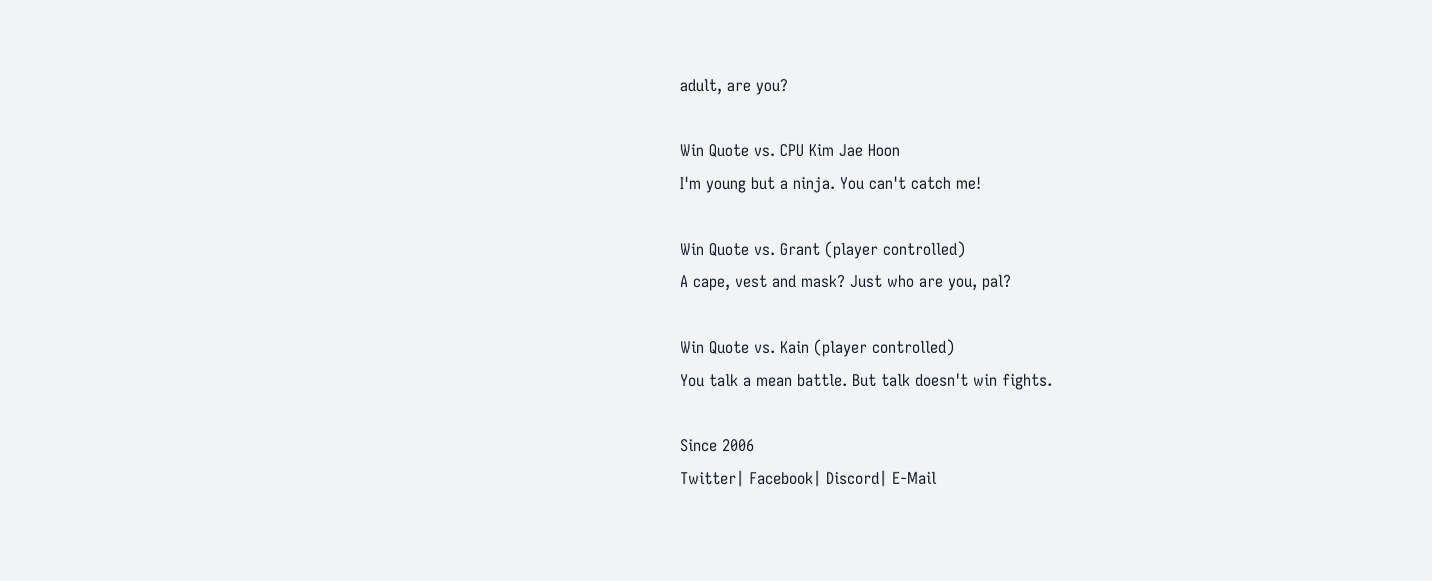adult, are you?

Win Quote vs. CPU Kim Jae Hoon
I'm young but a ninja. You can't catch me!

Win Quote vs. Grant (player controlled)
A cape, vest and mask? Just who are you, pal?

Win Quote vs. Kain (player controlled)
You talk a mean battle. But talk doesn't win fights.

Since 2006
Twitter| Facebook| Discord| E-Mail